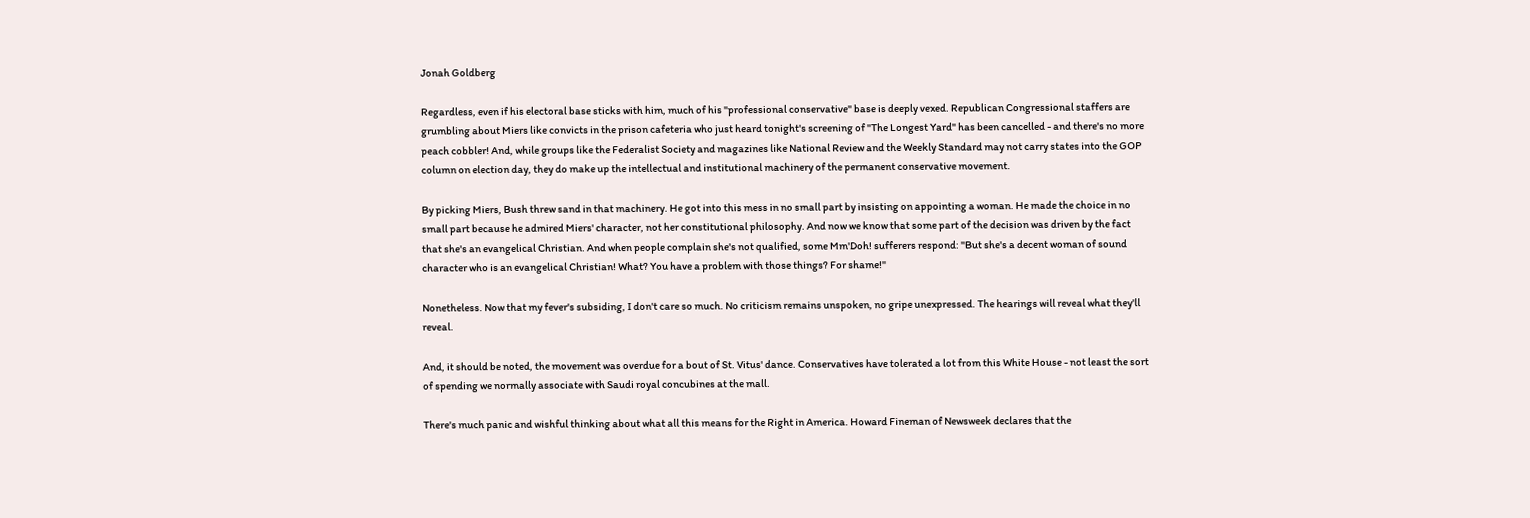Jonah Goldberg

Regardless, even if his electoral base sticks with him, much of his "professional conservative" base is deeply vexed. Republican Congressional staffers are grumbling about Miers like convicts in the prison cafeteria who just heard tonight's screening of "The Longest Yard" has been cancelled - and there's no more peach cobbler! And, while groups like the Federalist Society and magazines like National Review and the Weekly Standard may not carry states into the GOP column on election day, they do make up the intellectual and institutional machinery of the permanent conservative movement.

By picking Miers, Bush threw sand in that machinery. He got into this mess in no small part by insisting on appointing a woman. He made the choice in no small part because he admired Miers' character, not her constitutional philosophy. And now we know that some part of the decision was driven by the fact that she's an evangelical Christian. And when people complain she's not qualified, some Mm'Doh! sufferers respond: "But she's a decent woman of sound character who is an evangelical Christian! What? You have a problem with those things? For shame!"

Nonetheless. Now that my fever's subsiding, I don't care so much. No criticism remains unspoken, no gripe unexpressed. The hearings will reveal what they'll reveal.

And, it should be noted, the movement was overdue for a bout of St. Vitus' dance. Conservatives have tolerated a lot from this White House - not least the sort of spending we normally associate with Saudi royal concubines at the mall.

There's much panic and wishful thinking about what all this means for the Right in America. Howard Fineman of Newsweek declares that the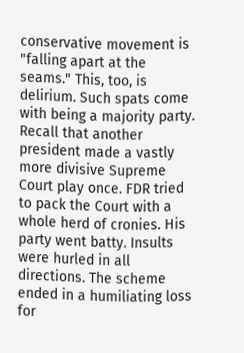conservative movement is "falling apart at the seams." This, too, is delirium. Such spats come with being a majority party. Recall that another president made a vastly more divisive Supreme Court play once. FDR tried to pack the Court with a whole herd of cronies. His party went batty. Insults were hurled in all directions. The scheme ended in a humiliating loss for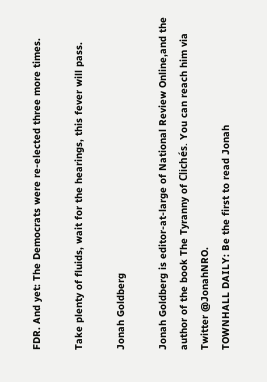FDR. And yet: The Democrats were re-elected three more times.

Take plenty of fluids, wait for the hearings, this fever will pass.

Jonah Goldberg

Jonah Goldberg is editor-at-large of National Review Online,and the author of the book The Tyranny of Clichés. You can reach him via Twitter @JonahNRO.
TOWNHALL DAILY: Be the first to read Jonah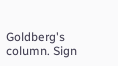Goldberg's column. Sign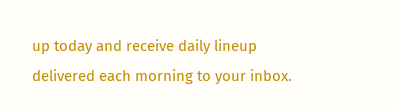up today and receive daily lineup delivered each morning to your inbox.